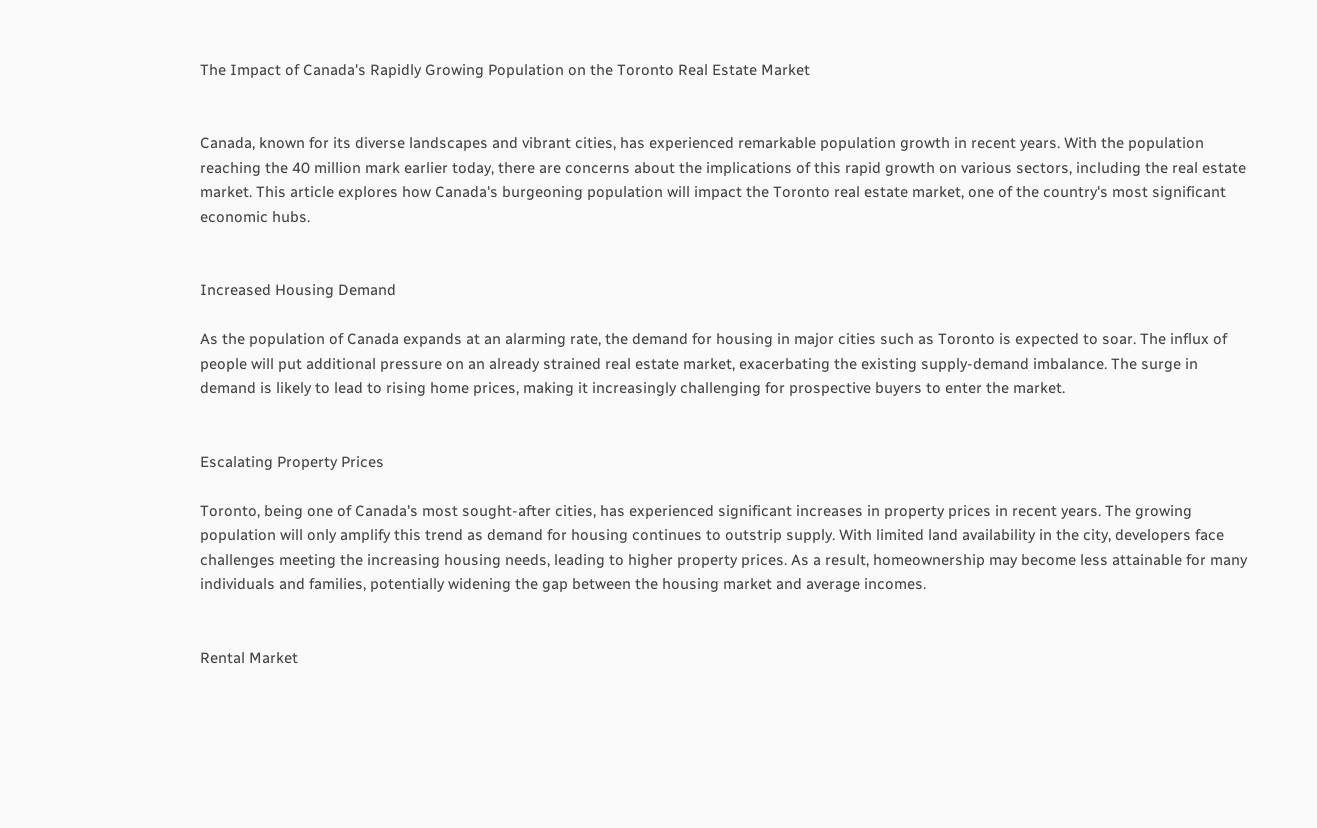The Impact of Canada's Rapidly Growing Population on the Toronto Real Estate Market


Canada, known for its diverse landscapes and vibrant cities, has experienced remarkable population growth in recent years. With the population reaching the 40 million mark earlier today, there are concerns about the implications of this rapid growth on various sectors, including the real estate market. This article explores how Canada's burgeoning population will impact the Toronto real estate market, one of the country's most significant economic hubs.


Increased Housing Demand

As the population of Canada expands at an alarming rate, the demand for housing in major cities such as Toronto is expected to soar. The influx of people will put additional pressure on an already strained real estate market, exacerbating the existing supply-demand imbalance. The surge in demand is likely to lead to rising home prices, making it increasingly challenging for prospective buyers to enter the market.


Escalating Property Prices

Toronto, being one of Canada's most sought-after cities, has experienced significant increases in property prices in recent years. The growing population will only amplify this trend as demand for housing continues to outstrip supply. With limited land availability in the city, developers face challenges meeting the increasing housing needs, leading to higher property prices. As a result, homeownership may become less attainable for many individuals and families, potentially widening the gap between the housing market and average incomes.


Rental Market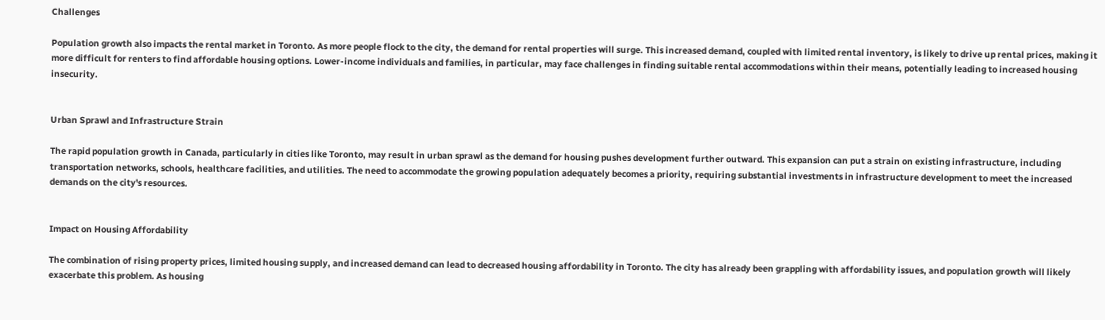Challenges

Population growth also impacts the rental market in Toronto. As more people flock to the city, the demand for rental properties will surge. This increased demand, coupled with limited rental inventory, is likely to drive up rental prices, making it more difficult for renters to find affordable housing options. Lower-income individuals and families, in particular, may face challenges in finding suitable rental accommodations within their means, potentially leading to increased housing insecurity.


Urban Sprawl and Infrastructure Strain

The rapid population growth in Canada, particularly in cities like Toronto, may result in urban sprawl as the demand for housing pushes development further outward. This expansion can put a strain on existing infrastructure, including transportation networks, schools, healthcare facilities, and utilities. The need to accommodate the growing population adequately becomes a priority, requiring substantial investments in infrastructure development to meet the increased demands on the city's resources.


Impact on Housing Affordability

The combination of rising property prices, limited housing supply, and increased demand can lead to decreased housing affordability in Toronto. The city has already been grappling with affordability issues, and population growth will likely exacerbate this problem. As housing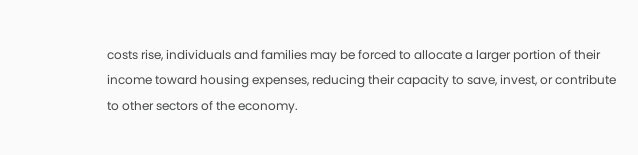costs rise, individuals and families may be forced to allocate a larger portion of their income toward housing expenses, reducing their capacity to save, invest, or contribute to other sectors of the economy.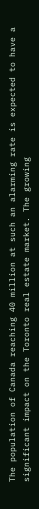The population of Canada reaching 40 million at such an alarming rate is expected to have a significant impact on the Toronto real estate market. The growing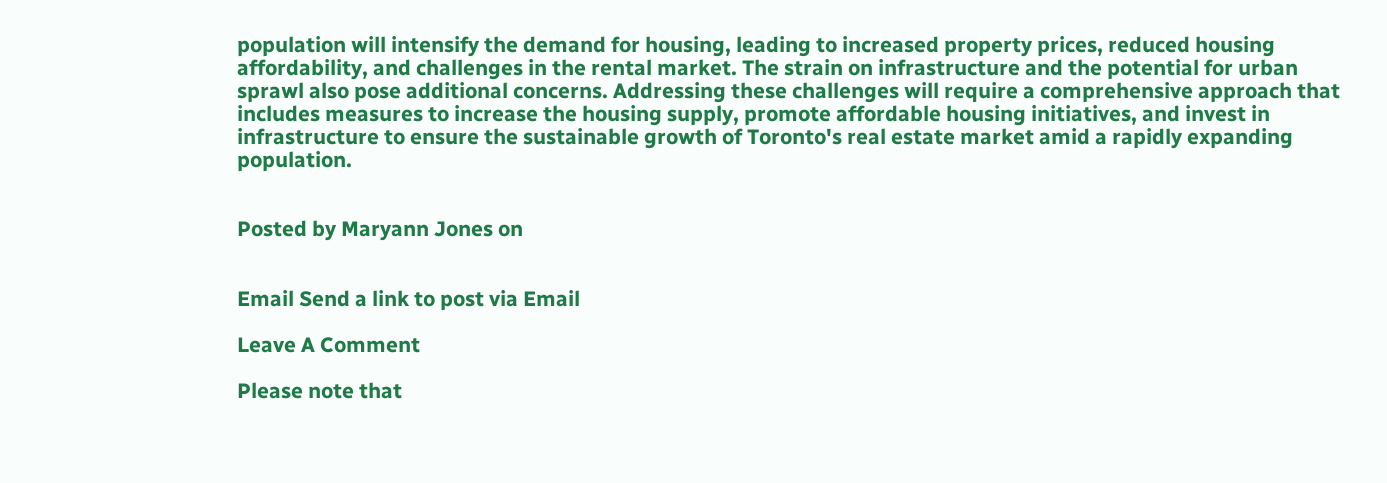population will intensify the demand for housing, leading to increased property prices, reduced housing affordability, and challenges in the rental market. The strain on infrastructure and the potential for urban sprawl also pose additional concerns. Addressing these challenges will require a comprehensive approach that includes measures to increase the housing supply, promote affordable housing initiatives, and invest in infrastructure to ensure the sustainable growth of Toronto's real estate market amid a rapidly expanding population.


Posted by Maryann Jones on


Email Send a link to post via Email

Leave A Comment

Please note that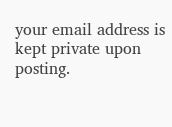your email address is kept private upon posting.